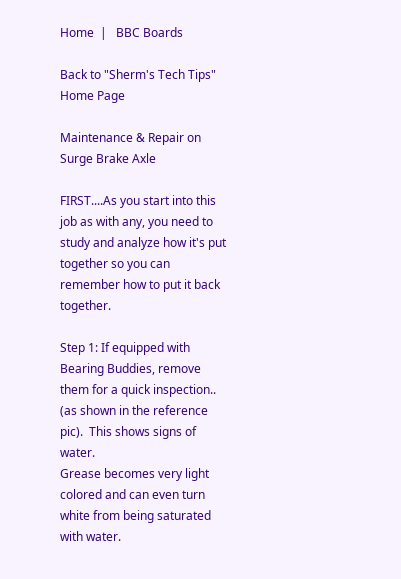Home  |   BBC Boards

Back to "Sherm's Tech Tips" Home Page

Maintenance & Repair on Surge Brake Axle

FIRST....As you start into this job as with any, you need to study and analyze how it's put together so you can remember how to put it back together.

Step 1: If equipped with Bearing Buddies, remove them for a quick inspection.. (as shown in the reference pic).  This shows signs of water.
Grease becomes very light colored and can even turn white from being saturated with water.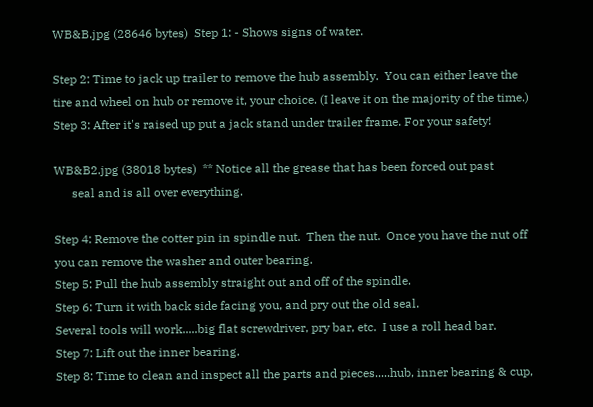WB&B.jpg (28646 bytes)  Step 1: - Shows signs of water.

Step 2: Time to jack up trailer to remove the hub assembly.  You can either leave the tire and wheel on hub or remove it, your choice. (I leave it on the majority of the time.)
Step 3: After it's raised up put a jack stand under trailer frame. For your safety!

WB&B2.jpg (38018 bytes)  ** Notice all the grease that has been forced out past
      seal and is all over everything.

Step 4: Remove the cotter pin in spindle nut.  Then the nut.  Once you have the nut off you can remove the washer and outer bearing.
Step 5: Pull the hub assembly straight out and off of the spindle.
Step 6: Turn it with back side facing you, and pry out the old seal.
Several tools will work.....big flat screwdriver, pry bar, etc.  I use a roll head bar.
Step 7: Lift out the inner bearing.
Step 8: Time to clean and inspect all the parts and pieces.....hub, inner bearing & cup,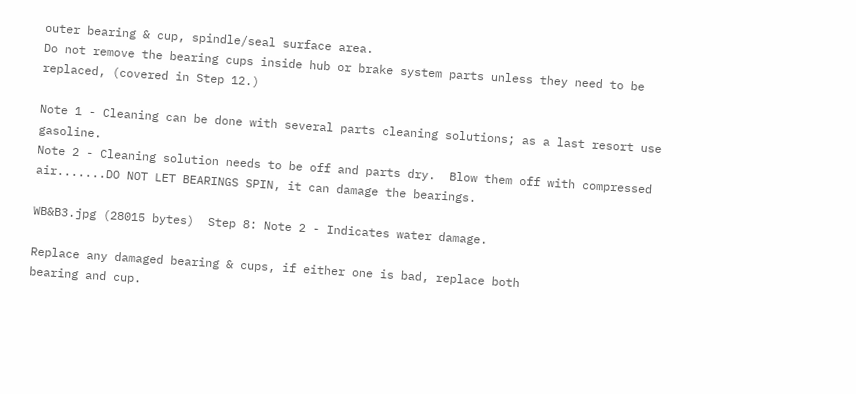outer bearing & cup, spindle/seal surface area.
Do not remove the bearing cups inside hub or brake system parts unless they need to be replaced, (covered in Step 12.)

Note 1 - Cleaning can be done with several parts cleaning solutions; as a last resort use gasoline.
Note 2 - Cleaning solution needs to be off and parts dry.  Blow them off with compressed air.......DO NOT LET BEARINGS SPIN, it can damage the bearings.

WB&B3.jpg (28015 bytes)  Step 8: Note 2 - Indicates water damage.

Replace any damaged bearing & cups, if either one is bad, replace both
bearing and cup.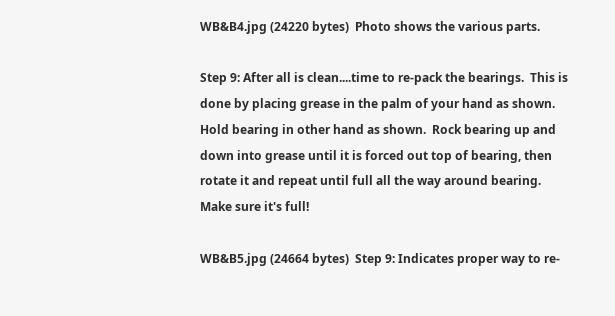WB&B4.jpg (24220 bytes)  Photo shows the various parts.

Step 9: After all is clean....time to re-pack the bearings.  This is done by placing grease in the palm of your hand as shown.  Hold bearing in other hand as shown.  Rock bearing up and down into grease until it is forced out top of bearing, then rotate it and repeat until full all the way around bearing.  Make sure it's full!

WB&B5.jpg (24664 bytes)  Step 9: Indicates proper way to re-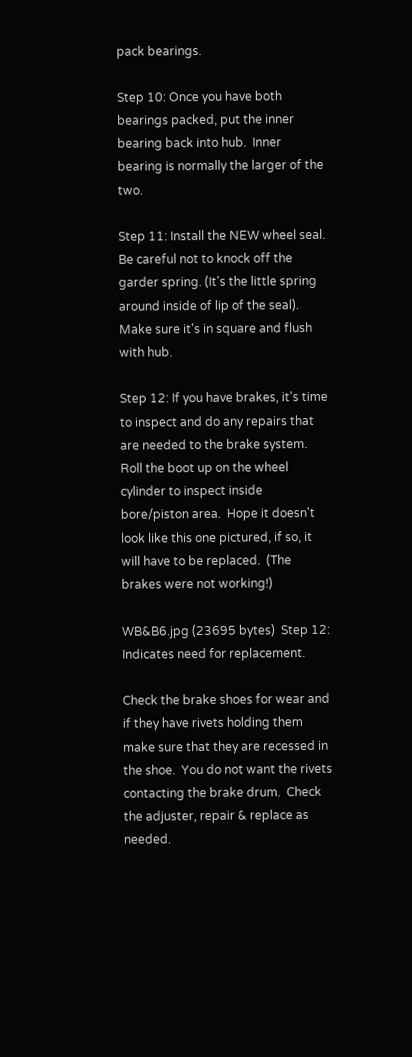pack bearings.

Step 10: Once you have both bearings packed, put the inner bearing back into hub.  Inner bearing is normally the larger of the two.

Step 11: Install the NEW wheel seal.  Be careful not to knock off the garder spring. (It's the little spring around inside of lip of the seal). Make sure it's in square and flush with hub.

Step 12: If you have brakes, it's time to inspect and do any repairs that are needed to the brake system.  Roll the boot up on the wheel cylinder to inspect inside bore/piston area.  Hope it doesn't look like this one pictured, if so, it will have to be replaced.  (The brakes were not working!)

WB&B6.jpg (23695 bytes)  Step 12: Indicates need for replacement.

Check the brake shoes for wear and if they have rivets holding them make sure that they are recessed in the shoe.  You do not want the rivets contacting the brake drum.  Check the adjuster, repair & replace as needed.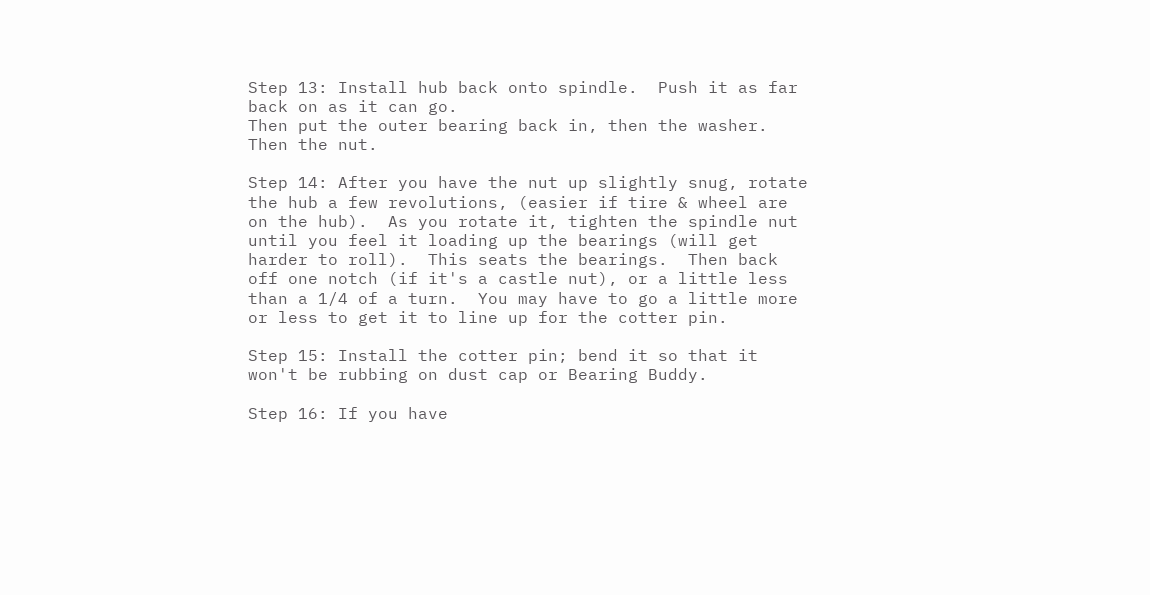Step 13: Install hub back onto spindle.  Push it as far back on as it can go.
Then put the outer bearing back in, then the washer.  Then the nut.

Step 14: After you have the nut up slightly snug, rotate the hub a few revolutions, (easier if tire & wheel are on the hub).  As you rotate it, tighten the spindle nut until you feel it loading up the bearings (will get harder to roll).  This seats the bearings.  Then back off one notch (if it's a castle nut), or a little less than a 1/4 of a turn.  You may have to go a little more or less to get it to line up for the cotter pin.

Step 15: Install the cotter pin; bend it so that it won't be rubbing on dust cap or Bearing Buddy.

Step 16: If you have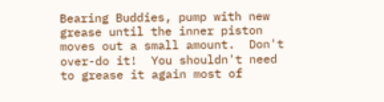Bearing Buddies, pump with new grease until the inner piston moves out a small amount.  Don't over-do it!  You shouldn't need to grease it again most of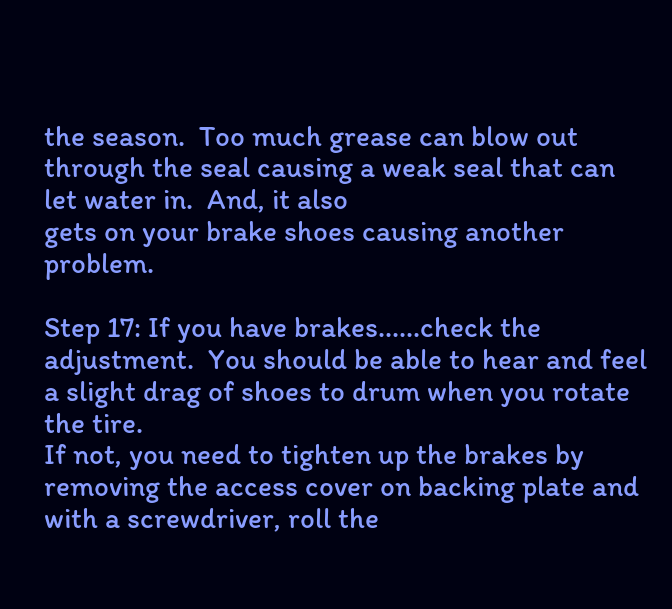the season.  Too much grease can blow out through the seal causing a weak seal that can let water in.  And, it also
gets on your brake shoes causing another problem.

Step 17: If you have brakes......check the adjustment.  You should be able to hear and feel a slight drag of shoes to drum when you rotate the tire.
If not, you need to tighten up the brakes by removing the access cover on backing plate and with a screwdriver, roll the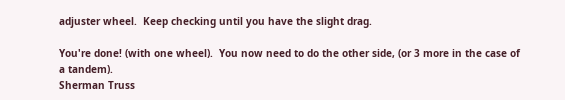adjuster wheel.  Keep checking until you have the slight drag.

You're done! (with one wheel).  You now need to do the other side, (or 3 more in the case of a tandem).
Sherman Truss